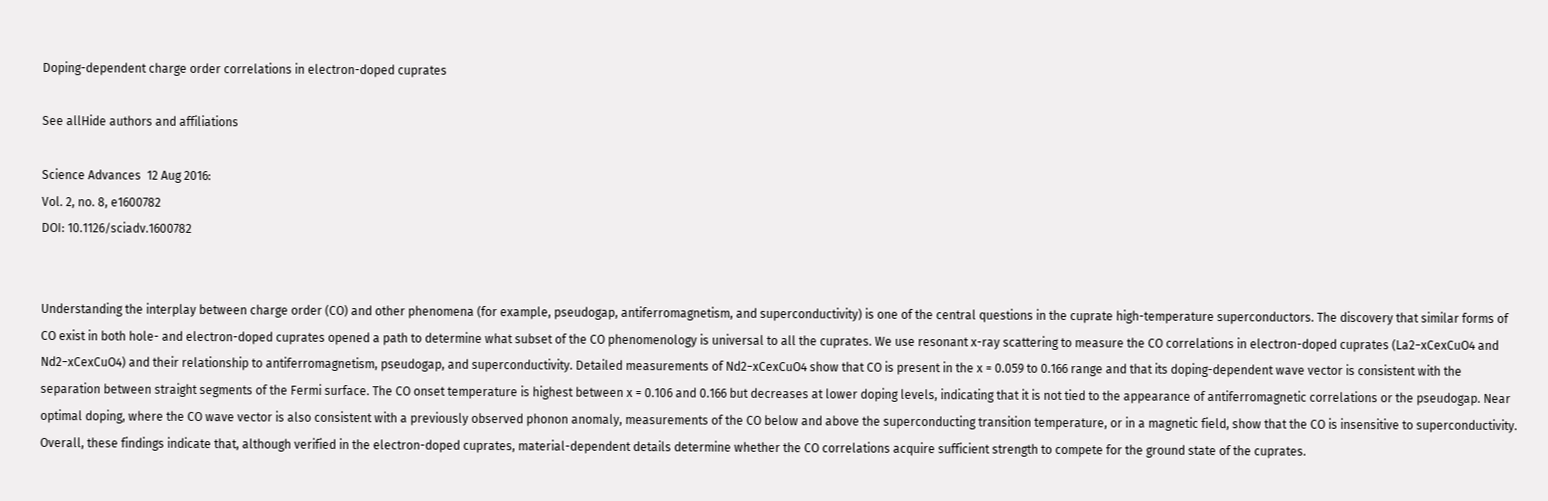Doping-dependent charge order correlations in electron-doped cuprates

See allHide authors and affiliations

Science Advances  12 Aug 2016:
Vol. 2, no. 8, e1600782
DOI: 10.1126/sciadv.1600782


Understanding the interplay between charge order (CO) and other phenomena (for example, pseudogap, antiferromagnetism, and superconductivity) is one of the central questions in the cuprate high-temperature superconductors. The discovery that similar forms of CO exist in both hole- and electron-doped cuprates opened a path to determine what subset of the CO phenomenology is universal to all the cuprates. We use resonant x-ray scattering to measure the CO correlations in electron-doped cuprates (La2−xCexCuO4 and Nd2−xCexCuO4) and their relationship to antiferromagnetism, pseudogap, and superconductivity. Detailed measurements of Nd2−xCexCuO4 show that CO is present in the x = 0.059 to 0.166 range and that its doping-dependent wave vector is consistent with the separation between straight segments of the Fermi surface. The CO onset temperature is highest between x = 0.106 and 0.166 but decreases at lower doping levels, indicating that it is not tied to the appearance of antiferromagnetic correlations or the pseudogap. Near optimal doping, where the CO wave vector is also consistent with a previously observed phonon anomaly, measurements of the CO below and above the superconducting transition temperature, or in a magnetic field, show that the CO is insensitive to superconductivity. Overall, these findings indicate that, although verified in the electron-doped cuprates, material-dependent details determine whether the CO correlations acquire sufficient strength to compete for the ground state of the cuprates.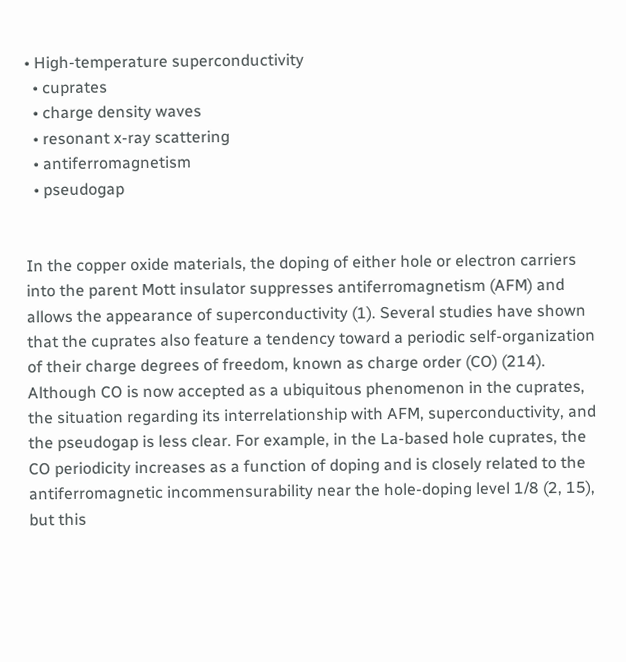• High-temperature superconductivity
  • cuprates
  • charge density waves
  • resonant x-ray scattering
  • antiferromagnetism
  • pseudogap


In the copper oxide materials, the doping of either hole or electron carriers into the parent Mott insulator suppresses antiferromagnetism (AFM) and allows the appearance of superconductivity (1). Several studies have shown that the cuprates also feature a tendency toward a periodic self-organization of their charge degrees of freedom, known as charge order (CO) (214). Although CO is now accepted as a ubiquitous phenomenon in the cuprates, the situation regarding its interrelationship with AFM, superconductivity, and the pseudogap is less clear. For example, in the La-based hole cuprates, the CO periodicity increases as a function of doping and is closely related to the antiferromagnetic incommensurability near the hole-doping level 1/8 (2, 15), but this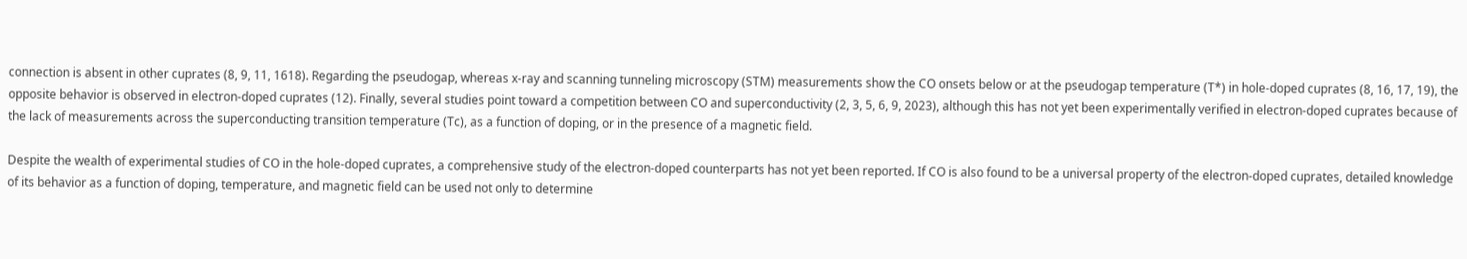connection is absent in other cuprates (8, 9, 11, 1618). Regarding the pseudogap, whereas x-ray and scanning tunneling microscopy (STM) measurements show the CO onsets below or at the pseudogap temperature (T*) in hole-doped cuprates (8, 16, 17, 19), the opposite behavior is observed in electron-doped cuprates (12). Finally, several studies point toward a competition between CO and superconductivity (2, 3, 5, 6, 9, 2023), although this has not yet been experimentally verified in electron-doped cuprates because of the lack of measurements across the superconducting transition temperature (Tc), as a function of doping, or in the presence of a magnetic field.

Despite the wealth of experimental studies of CO in the hole-doped cuprates, a comprehensive study of the electron-doped counterparts has not yet been reported. If CO is also found to be a universal property of the electron-doped cuprates, detailed knowledge of its behavior as a function of doping, temperature, and magnetic field can be used not only to determine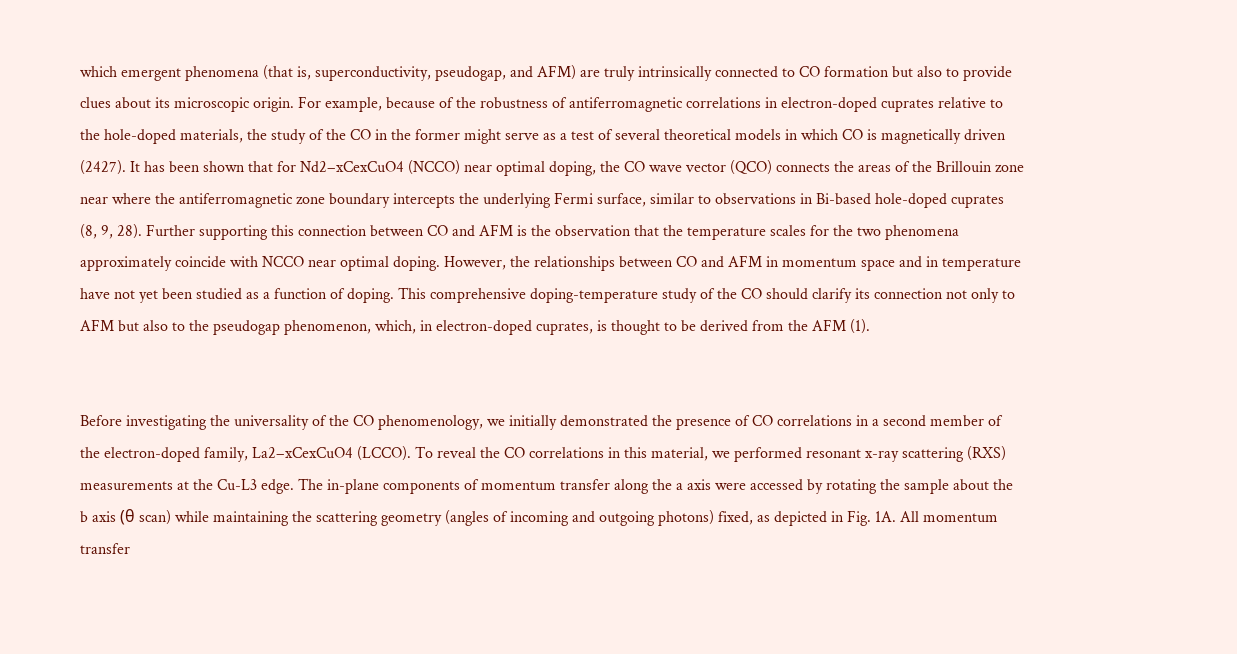which emergent phenomena (that is, superconductivity, pseudogap, and AFM) are truly intrinsically connected to CO formation but also to provide clues about its microscopic origin. For example, because of the robustness of antiferromagnetic correlations in electron-doped cuprates relative to the hole-doped materials, the study of the CO in the former might serve as a test of several theoretical models in which CO is magnetically driven (2427). It has been shown that for Nd2−xCexCuO4 (NCCO) near optimal doping, the CO wave vector (QCO) connects the areas of the Brillouin zone near where the antiferromagnetic zone boundary intercepts the underlying Fermi surface, similar to observations in Bi-based hole-doped cuprates (8, 9, 28). Further supporting this connection between CO and AFM is the observation that the temperature scales for the two phenomena approximately coincide with NCCO near optimal doping. However, the relationships between CO and AFM in momentum space and in temperature have not yet been studied as a function of doping. This comprehensive doping-temperature study of the CO should clarify its connection not only to AFM but also to the pseudogap phenomenon, which, in electron-doped cuprates, is thought to be derived from the AFM (1).


Before investigating the universality of the CO phenomenology, we initially demonstrated the presence of CO correlations in a second member of the electron-doped family, La2−xCexCuO4 (LCCO). To reveal the CO correlations in this material, we performed resonant x-ray scattering (RXS) measurements at the Cu-L3 edge. The in-plane components of momentum transfer along the a axis were accessed by rotating the sample about the b axis (θ scan) while maintaining the scattering geometry (angles of incoming and outgoing photons) fixed, as depicted in Fig. 1A. All momentum transfer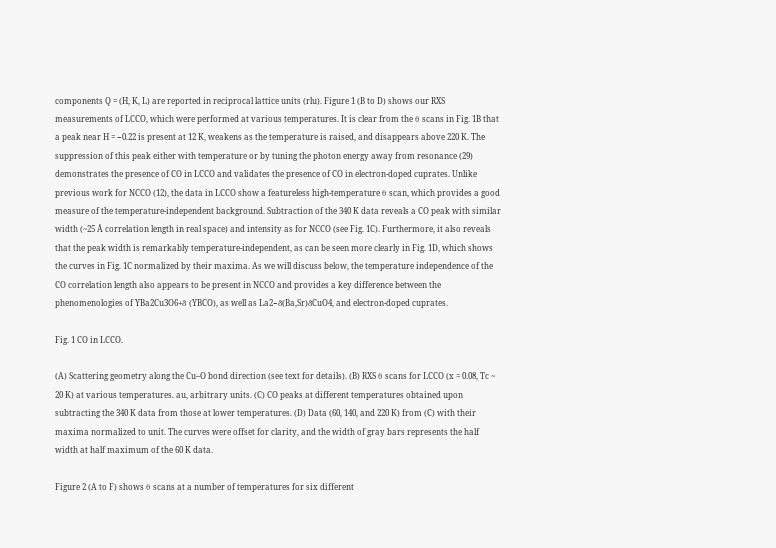components Q = (H, K, L) are reported in reciprocal lattice units (rlu). Figure 1 (B to D) shows our RXS measurements of LCCO, which were performed at various temperatures. It is clear from the θ scans in Fig. 1B that a peak near H = −0.22 is present at 12 K, weakens as the temperature is raised, and disappears above 220 K. The suppression of this peak either with temperature or by tuning the photon energy away from resonance (29) demonstrates the presence of CO in LCCO and validates the presence of CO in electron-doped cuprates. Unlike previous work for NCCO (12), the data in LCCO show a featureless high-temperature θ scan, which provides a good measure of the temperature-independent background. Subtraction of the 340 K data reveals a CO peak with similar width (~25 Å correlation length in real space) and intensity as for NCCO (see Fig. 1C). Furthermore, it also reveals that the peak width is remarkably temperature-independent, as can be seen more clearly in Fig. 1D, which shows the curves in Fig. 1C normalized by their maxima. As we will discuss below, the temperature independence of the CO correlation length also appears to be present in NCCO and provides a key difference between the phenomenologies of YBa2Cu3O6+δ (YBCO), as well as La2−δ(Ba,Sr)δCuO4, and electron-doped cuprates.

Fig. 1 CO in LCCO.

(A) Scattering geometry along the Cu–O bond direction (see text for details). (B) RXS θ scans for LCCO (x = 0.08, Tc ~ 20 K) at various temperatures. au, arbitrary units. (C) CO peaks at different temperatures obtained upon subtracting the 340 K data from those at lower temperatures. (D) Data (60, 140, and 220 K) from (C) with their maxima normalized to unit. The curves were offset for clarity, and the width of gray bars represents the half width at half maximum of the 60 K data.

Figure 2 (A to F) shows θ scans at a number of temperatures for six different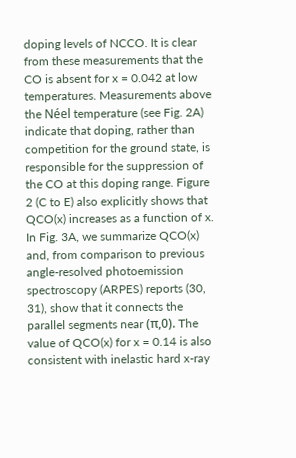doping levels of NCCO. It is clear from these measurements that the CO is absent for x = 0.042 at low temperatures. Measurements above the Néel temperature (see Fig. 2A) indicate that doping, rather than competition for the ground state, is responsible for the suppression of the CO at this doping range. Figure 2 (C to E) also explicitly shows that QCO(x) increases as a function of x. In Fig. 3A, we summarize QCO(x) and, from comparison to previous angle-resolved photoemission spectroscopy (ARPES) reports (30, 31), show that it connects the parallel segments near (π,0). The value of QCO(x) for x = 0.14 is also consistent with inelastic hard x-ray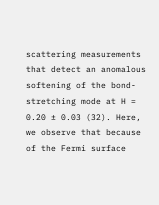scattering measurements that detect an anomalous softening of the bond-stretching mode at H = 0.20 ± 0.03 (32). Here, we observe that because of the Fermi surface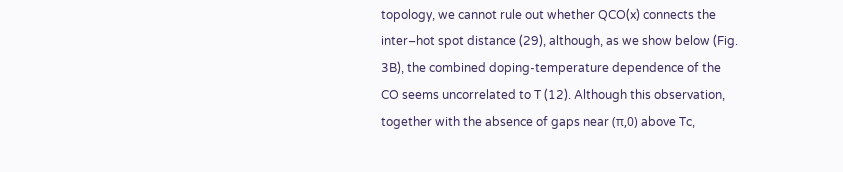topology, we cannot rule out whether QCO(x) connects the inter–hot spot distance (29), although, as we show below (Fig. 3B), the combined doping-temperature dependence of the CO seems uncorrelated to T (12). Although this observation, together with the absence of gaps near (π,0) above Tc,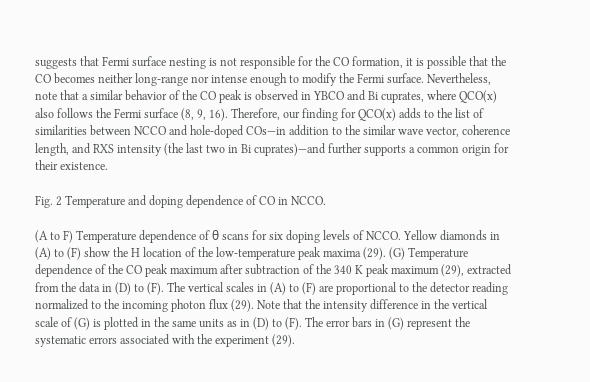suggests that Fermi surface nesting is not responsible for the CO formation, it is possible that the CO becomes neither long-range nor intense enough to modify the Fermi surface. Nevertheless, note that a similar behavior of the CO peak is observed in YBCO and Bi cuprates, where QCO(x) also follows the Fermi surface (8, 9, 16). Therefore, our finding for QCO(x) adds to the list of similarities between NCCO and hole-doped COs—in addition to the similar wave vector, coherence length, and RXS intensity (the last two in Bi cuprates)—and further supports a common origin for their existence.

Fig. 2 Temperature and doping dependence of CO in NCCO.

(A to F) Temperature dependence of θ scans for six doping levels of NCCO. Yellow diamonds in (A) to (F) show the H location of the low-temperature peak maxima (29). (G) Temperature dependence of the CO peak maximum after subtraction of the 340 K peak maximum (29), extracted from the data in (D) to (F). The vertical scales in (A) to (F) are proportional to the detector reading normalized to the incoming photon flux (29). Note that the intensity difference in the vertical scale of (G) is plotted in the same units as in (D) to (F). The error bars in (G) represent the systematic errors associated with the experiment (29).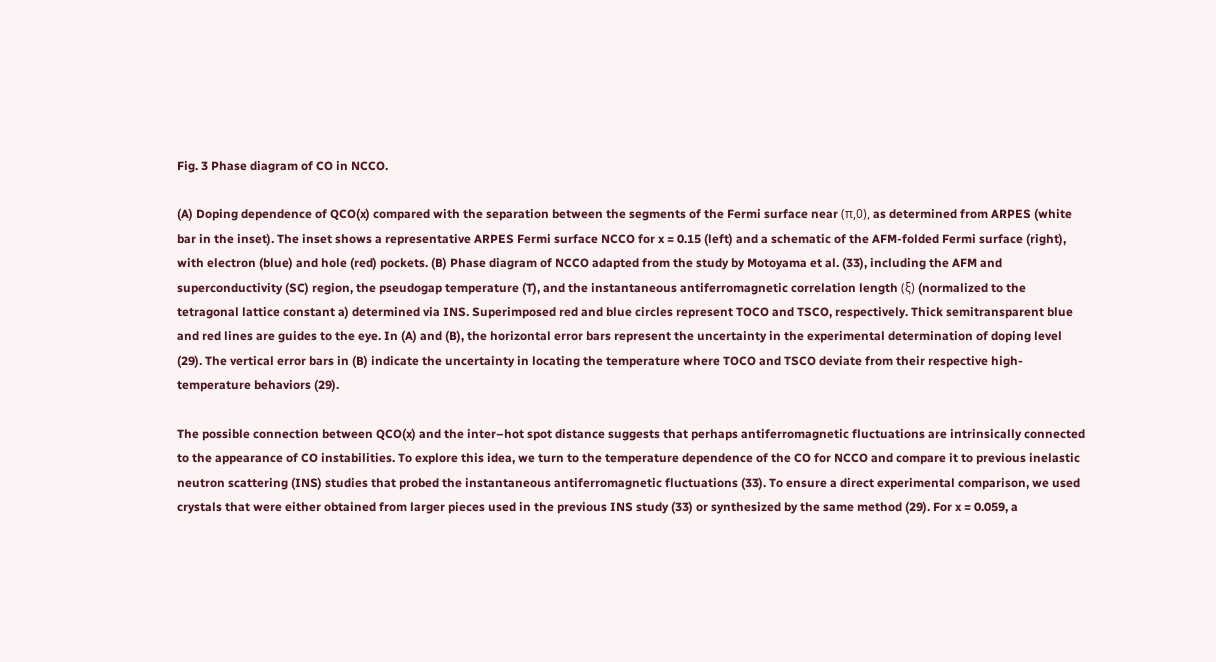Fig. 3 Phase diagram of CO in NCCO.

(A) Doping dependence of QCO(x) compared with the separation between the segments of the Fermi surface near (π,0), as determined from ARPES (white bar in the inset). The inset shows a representative ARPES Fermi surface NCCO for x = 0.15 (left) and a schematic of the AFM-folded Fermi surface (right), with electron (blue) and hole (red) pockets. (B) Phase diagram of NCCO adapted from the study by Motoyama et al. (33), including the AFM and superconductivity (SC) region, the pseudogap temperature (T), and the instantaneous antiferromagnetic correlation length (ξ) (normalized to the tetragonal lattice constant a) determined via INS. Superimposed red and blue circles represent TOCO and TSCO, respectively. Thick semitransparent blue and red lines are guides to the eye. In (A) and (B), the horizontal error bars represent the uncertainty in the experimental determination of doping level (29). The vertical error bars in (B) indicate the uncertainty in locating the temperature where TOCO and TSCO deviate from their respective high-temperature behaviors (29).

The possible connection between QCO(x) and the inter–hot spot distance suggests that perhaps antiferromagnetic fluctuations are intrinsically connected to the appearance of CO instabilities. To explore this idea, we turn to the temperature dependence of the CO for NCCO and compare it to previous inelastic neutron scattering (INS) studies that probed the instantaneous antiferromagnetic fluctuations (33). To ensure a direct experimental comparison, we used crystals that were either obtained from larger pieces used in the previous INS study (33) or synthesized by the same method (29). For x = 0.059, a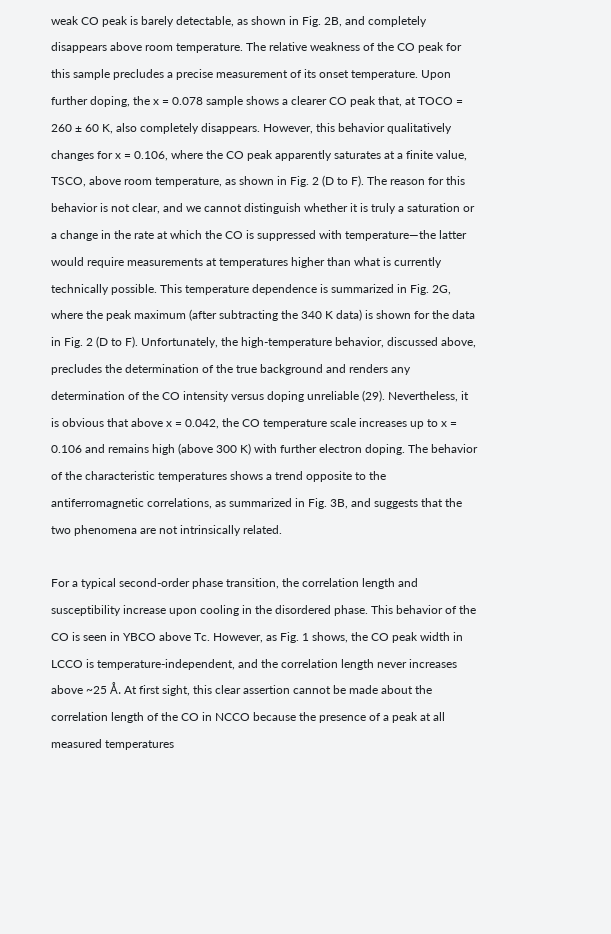weak CO peak is barely detectable, as shown in Fig. 2B, and completely disappears above room temperature. The relative weakness of the CO peak for this sample precludes a precise measurement of its onset temperature. Upon further doping, the x = 0.078 sample shows a clearer CO peak that, at TOCO = 260 ± 60 K, also completely disappears. However, this behavior qualitatively changes for x = 0.106, where the CO peak apparently saturates at a finite value, TSCO, above room temperature, as shown in Fig. 2 (D to F). The reason for this behavior is not clear, and we cannot distinguish whether it is truly a saturation or a change in the rate at which the CO is suppressed with temperature—the latter would require measurements at temperatures higher than what is currently technically possible. This temperature dependence is summarized in Fig. 2G, where the peak maximum (after subtracting the 340 K data) is shown for the data in Fig. 2 (D to F). Unfortunately, the high-temperature behavior, discussed above, precludes the determination of the true background and renders any determination of the CO intensity versus doping unreliable (29). Nevertheless, it is obvious that above x = 0.042, the CO temperature scale increases up to x = 0.106 and remains high (above 300 K) with further electron doping. The behavior of the characteristic temperatures shows a trend opposite to the antiferromagnetic correlations, as summarized in Fig. 3B, and suggests that the two phenomena are not intrinsically related.

For a typical second-order phase transition, the correlation length and susceptibility increase upon cooling in the disordered phase. This behavior of the CO is seen in YBCO above Tc. However, as Fig. 1 shows, the CO peak width in LCCO is temperature-independent, and the correlation length never increases above ~25 Å. At first sight, this clear assertion cannot be made about the correlation length of the CO in NCCO because the presence of a peak at all measured temperatures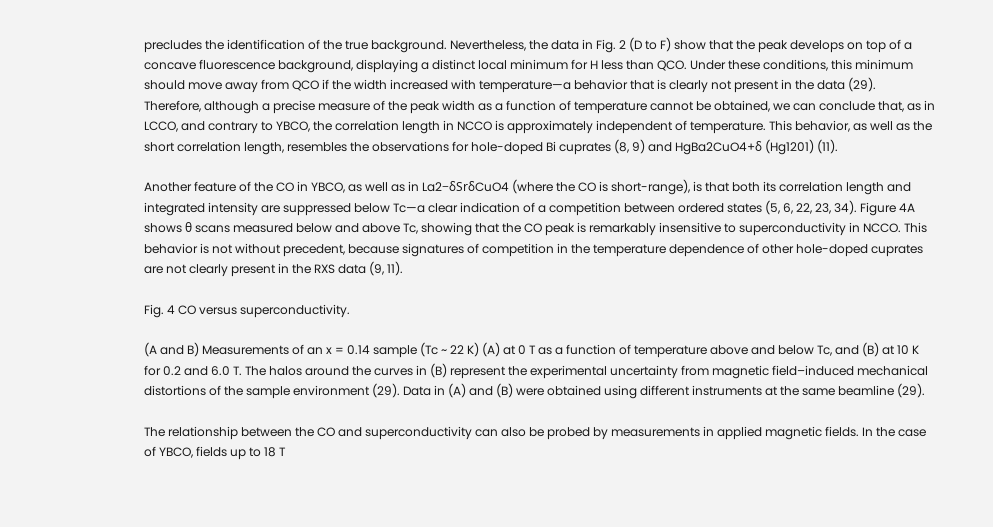precludes the identification of the true background. Nevertheless, the data in Fig. 2 (D to F) show that the peak develops on top of a concave fluorescence background, displaying a distinct local minimum for H less than QCO. Under these conditions, this minimum should move away from QCO if the width increased with temperature—a behavior that is clearly not present in the data (29). Therefore, although a precise measure of the peak width as a function of temperature cannot be obtained, we can conclude that, as in LCCO, and contrary to YBCO, the correlation length in NCCO is approximately independent of temperature. This behavior, as well as the short correlation length, resembles the observations for hole-doped Bi cuprates (8, 9) and HgBa2CuO4+δ (Hg1201) (11).

Another feature of the CO in YBCO, as well as in La2−δSrδCuO4 (where the CO is short-range), is that both its correlation length and integrated intensity are suppressed below Tc—a clear indication of a competition between ordered states (5, 6, 22, 23, 34). Figure 4A shows θ scans measured below and above Tc, showing that the CO peak is remarkably insensitive to superconductivity in NCCO. This behavior is not without precedent, because signatures of competition in the temperature dependence of other hole-doped cuprates are not clearly present in the RXS data (9, 11).

Fig. 4 CO versus superconductivity.

(A and B) Measurements of an x = 0.14 sample (Tc ~ 22 K) (A) at 0 T as a function of temperature above and below Tc, and (B) at 10 K for 0.2 and 6.0 T. The halos around the curves in (B) represent the experimental uncertainty from magnetic field–induced mechanical distortions of the sample environment (29). Data in (A) and (B) were obtained using different instruments at the same beamline (29).

The relationship between the CO and superconductivity can also be probed by measurements in applied magnetic fields. In the case of YBCO, fields up to 18 T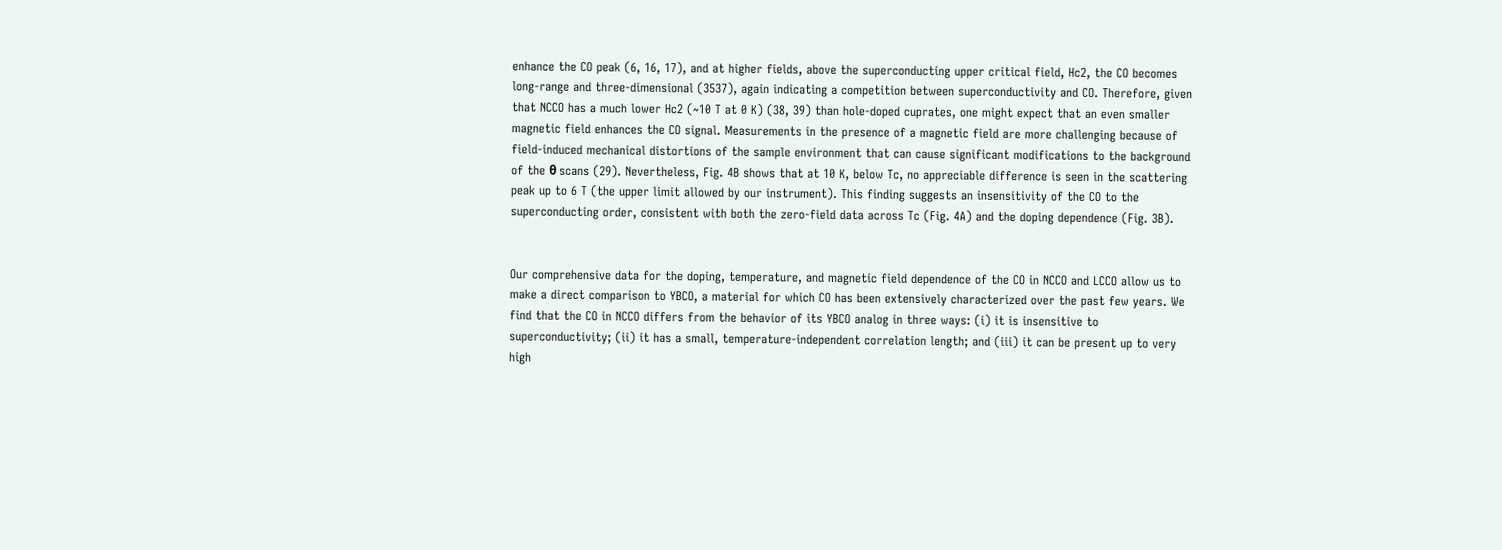enhance the CO peak (6, 16, 17), and at higher fields, above the superconducting upper critical field, Hc2, the CO becomes long-range and three-dimensional (3537), again indicating a competition between superconductivity and CO. Therefore, given that NCCO has a much lower Hc2 (~10 T at 0 K) (38, 39) than hole-doped cuprates, one might expect that an even smaller magnetic field enhances the CO signal. Measurements in the presence of a magnetic field are more challenging because of field-induced mechanical distortions of the sample environment that can cause significant modifications to the background of the θ scans (29). Nevertheless, Fig. 4B shows that at 10 K, below Tc, no appreciable difference is seen in the scattering peak up to 6 T (the upper limit allowed by our instrument). This finding suggests an insensitivity of the CO to the superconducting order, consistent with both the zero-field data across Tc (Fig. 4A) and the doping dependence (Fig. 3B).


Our comprehensive data for the doping, temperature, and magnetic field dependence of the CO in NCCO and LCCO allow us to make a direct comparison to YBCO, a material for which CO has been extensively characterized over the past few years. We find that the CO in NCCO differs from the behavior of its YBCO analog in three ways: (i) it is insensitive to superconductivity; (ii) it has a small, temperature-independent correlation length; and (iii) it can be present up to very high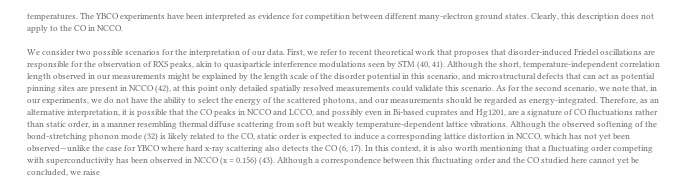temperatures. The YBCO experiments have been interpreted as evidence for competition between different many-electron ground states. Clearly, this description does not apply to the CO in NCCO.

We consider two possible scenarios for the interpretation of our data. First, we refer to recent theoretical work that proposes that disorder-induced Friedel oscillations are responsible for the observation of RXS peaks, akin to quasiparticle interference modulations seen by STM (40, 41). Although the short, temperature-independent correlation length observed in our measurements might be explained by the length scale of the disorder potential in this scenario, and microstructural defects that can act as potential pinning sites are present in NCCO (42), at this point only detailed spatially resolved measurements could validate this scenario. As for the second scenario, we note that, in our experiments, we do not have the ability to select the energy of the scattered photons, and our measurements should be regarded as energy-integrated. Therefore, as an alternative interpretation, it is possible that the CO peaks in NCCO and LCCO, and possibly even in Bi-based cuprates and Hg1201, are a signature of CO fluctuations rather than static order, in a manner resembling thermal diffuse scattering from soft but weakly temperature-dependent lattice vibrations. Although the observed softening of the bond-stretching phonon mode (32) is likely related to the CO, static order is expected to induce a corresponding lattice distortion in NCCO, which has not yet been observed—unlike the case for YBCO where hard x-ray scattering also detects the CO (6, 17). In this context, it is also worth mentioning that a fluctuating order competing with superconductivity has been observed in NCCO (x = 0.156) (43). Although a correspondence between this fluctuating order and the CO studied here cannot yet be concluded, we raise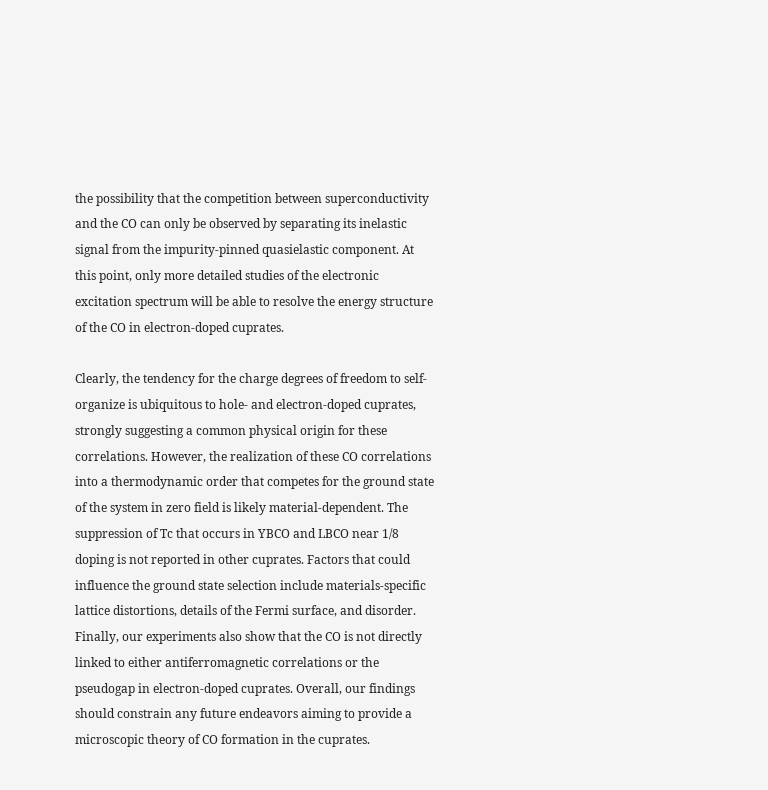the possibility that the competition between superconductivity and the CO can only be observed by separating its inelastic signal from the impurity-pinned quasielastic component. At this point, only more detailed studies of the electronic excitation spectrum will be able to resolve the energy structure of the CO in electron-doped cuprates.

Clearly, the tendency for the charge degrees of freedom to self-organize is ubiquitous to hole- and electron-doped cuprates, strongly suggesting a common physical origin for these correlations. However, the realization of these CO correlations into a thermodynamic order that competes for the ground state of the system in zero field is likely material-dependent. The suppression of Tc that occurs in YBCO and LBCO near 1/8 doping is not reported in other cuprates. Factors that could influence the ground state selection include materials-specific lattice distortions, details of the Fermi surface, and disorder. Finally, our experiments also show that the CO is not directly linked to either antiferromagnetic correlations or the pseudogap in electron-doped cuprates. Overall, our findings should constrain any future endeavors aiming to provide a microscopic theory of CO formation in the cuprates.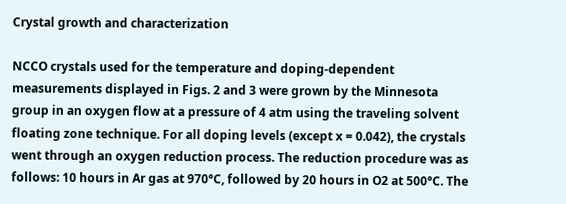Crystal growth and characterization

NCCO crystals used for the temperature and doping-dependent measurements displayed in Figs. 2 and 3 were grown by the Minnesota group in an oxygen flow at a pressure of 4 atm using the traveling solvent floating zone technique. For all doping levels (except x = 0.042), the crystals went through an oxygen reduction process. The reduction procedure was as follows: 10 hours in Ar gas at 970°C, followed by 20 hours in O2 at 500°C. The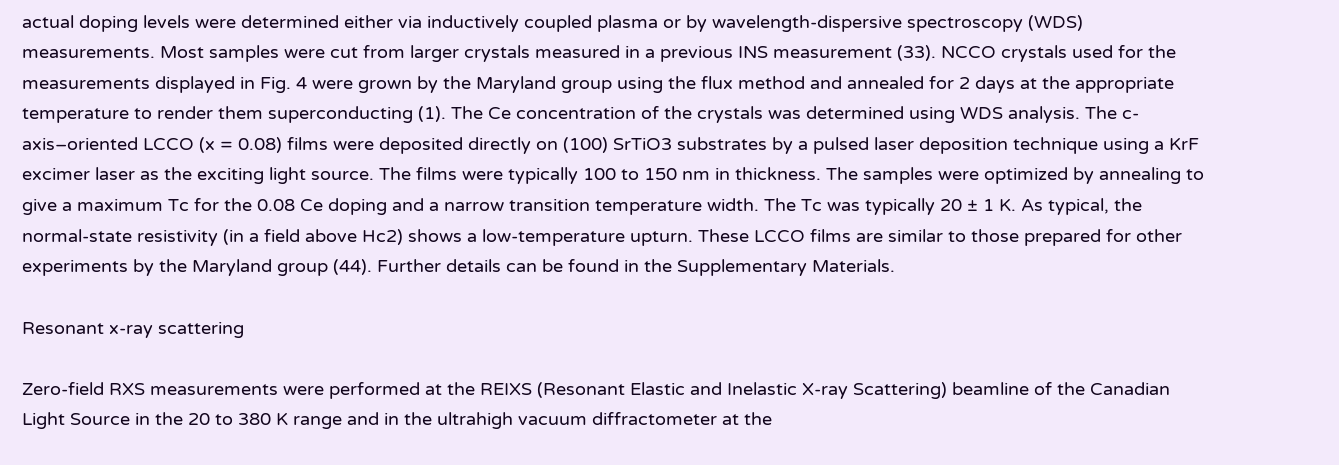actual doping levels were determined either via inductively coupled plasma or by wavelength-dispersive spectroscopy (WDS) measurements. Most samples were cut from larger crystals measured in a previous INS measurement (33). NCCO crystals used for the measurements displayed in Fig. 4 were grown by the Maryland group using the flux method and annealed for 2 days at the appropriate temperature to render them superconducting (1). The Ce concentration of the crystals was determined using WDS analysis. The c-axis–oriented LCCO (x = 0.08) films were deposited directly on (100) SrTiO3 substrates by a pulsed laser deposition technique using a KrF excimer laser as the exciting light source. The films were typically 100 to 150 nm in thickness. The samples were optimized by annealing to give a maximum Tc for the 0.08 Ce doping and a narrow transition temperature width. The Tc was typically 20 ± 1 K. As typical, the normal-state resistivity (in a field above Hc2) shows a low-temperature upturn. These LCCO films are similar to those prepared for other experiments by the Maryland group (44). Further details can be found in the Supplementary Materials.

Resonant x-ray scattering

Zero-field RXS measurements were performed at the REIXS (Resonant Elastic and Inelastic X-ray Scattering) beamline of the Canadian Light Source in the 20 to 380 K range and in the ultrahigh vacuum diffractometer at the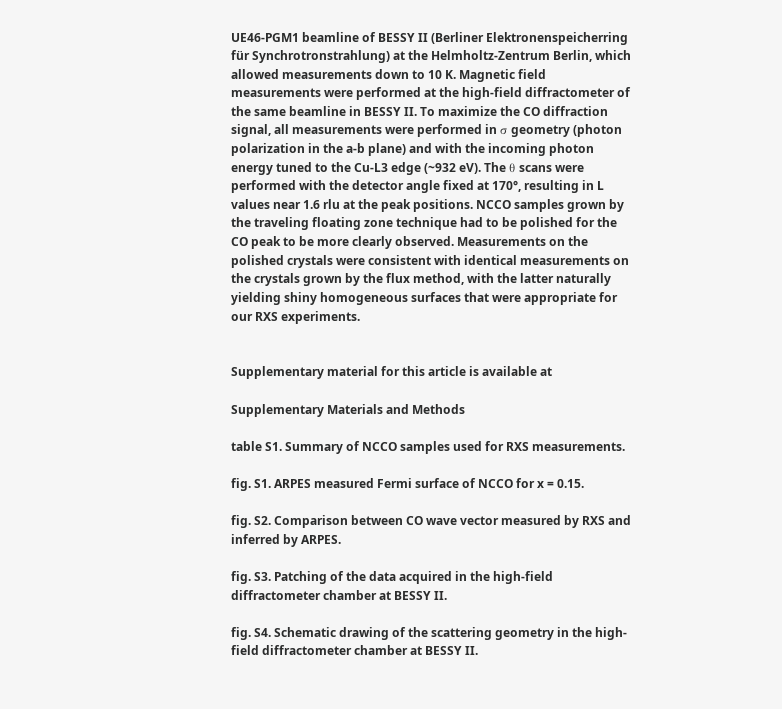UE46-PGM1 beamline of BESSY II (Berliner Elektronenspeicherring für Synchrotronstrahlung) at the Helmholtz-Zentrum Berlin, which allowed measurements down to 10 K. Magnetic field measurements were performed at the high-field diffractometer of the same beamline in BESSY II. To maximize the CO diffraction signal, all measurements were performed in σ geometry (photon polarization in the a-b plane) and with the incoming photon energy tuned to the Cu-L3 edge (~932 eV). The θ scans were performed with the detector angle fixed at 170°, resulting in L values near 1.6 rlu at the peak positions. NCCO samples grown by the traveling floating zone technique had to be polished for the CO peak to be more clearly observed. Measurements on the polished crystals were consistent with identical measurements on the crystals grown by the flux method, with the latter naturally yielding shiny homogeneous surfaces that were appropriate for our RXS experiments.


Supplementary material for this article is available at

Supplementary Materials and Methods

table S1. Summary of NCCO samples used for RXS measurements.

fig. S1. ARPES measured Fermi surface of NCCO for x = 0.15.

fig. S2. Comparison between CO wave vector measured by RXS and inferred by ARPES.

fig. S3. Patching of the data acquired in the high-field diffractometer chamber at BESSY II.

fig. S4. Schematic drawing of the scattering geometry in the high-field diffractometer chamber at BESSY II.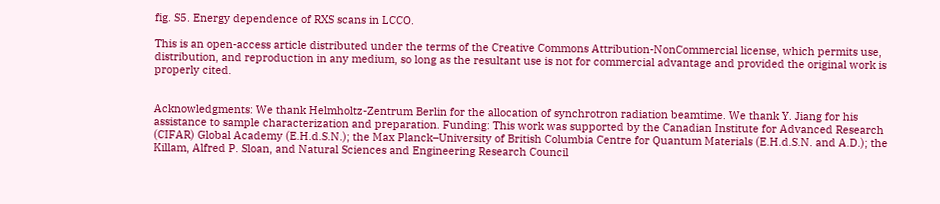fig. S5. Energy dependence of RXS scans in LCCO.

This is an open-access article distributed under the terms of the Creative Commons Attribution-NonCommercial license, which permits use, distribution, and reproduction in any medium, so long as the resultant use is not for commercial advantage and provided the original work is properly cited.


Acknowledgments: We thank Helmholtz-Zentrum Berlin for the allocation of synchrotron radiation beamtime. We thank Y. Jiang for his assistance to sample characterization and preparation. Funding: This work was supported by the Canadian Institute for Advanced Research (CIFAR) Global Academy (E.H.d.S.N.); the Max Planck–University of British Columbia Centre for Quantum Materials (E.H.d.S.N. and A.D.); the Killam, Alfred P. Sloan, and Natural Sciences and Engineering Research Council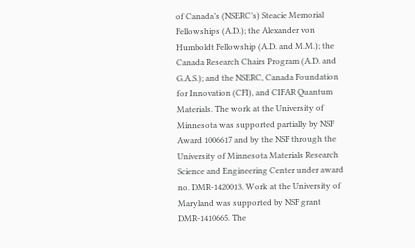of Canada’s (NSERC’s) Steacie Memorial Fellowships (A.D.); the Alexander von Humboldt Fellowship (A.D. and M.M.); the Canada Research Chairs Program (A.D. and G.A.S.); and the NSERC, Canada Foundation for Innovation (CFI), and CIFAR Quantum Materials. The work at the University of Minnesota was supported partially by NSF Award 1006617 and by the NSF through the University of Minnesota Materials Research Science and Engineering Center under award no. DMR-1420013. Work at the University of Maryland was supported by NSF grant DMR-1410665. The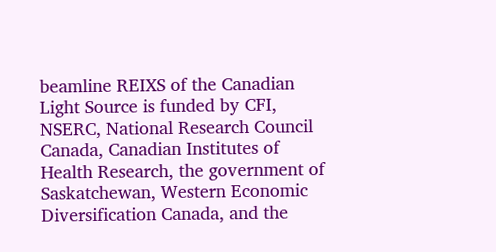beamline REIXS of the Canadian Light Source is funded by CFI, NSERC, National Research Council Canada, Canadian Institutes of Health Research, the government of Saskatchewan, Western Economic Diversification Canada, and the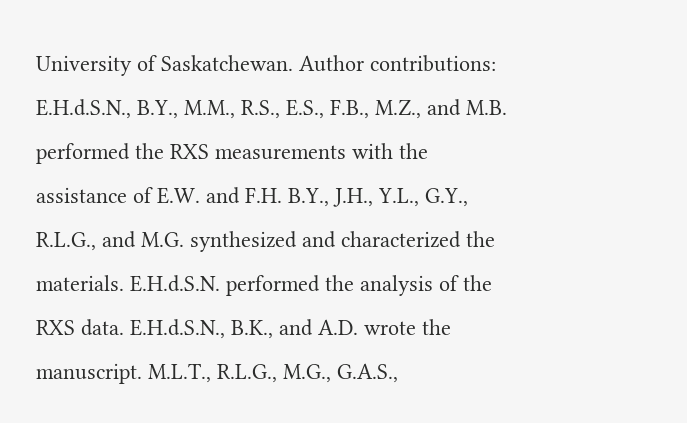University of Saskatchewan. Author contributions: E.H.d.S.N., B.Y., M.M., R.S., E.S., F.B., M.Z., and M.B. performed the RXS measurements with the assistance of E.W. and F.H. B.Y., J.H., Y.L., G.Y., R.L.G., and M.G. synthesized and characterized the materials. E.H.d.S.N. performed the analysis of the RXS data. E.H.d.S.N., B.K., and A.D. wrote the manuscript. M.L.T., R.L.G., M.G., G.A.S.,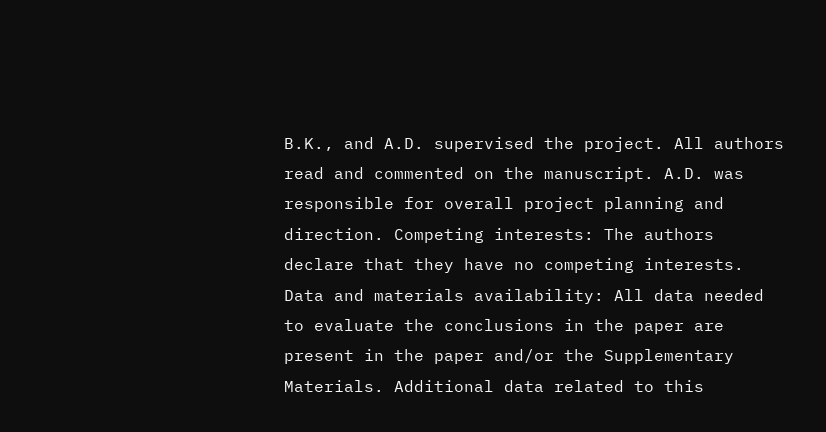B.K., and A.D. supervised the project. All authors read and commented on the manuscript. A.D. was responsible for overall project planning and direction. Competing interests: The authors declare that they have no competing interests. Data and materials availability: All data needed to evaluate the conclusions in the paper are present in the paper and/or the Supplementary Materials. Additional data related to this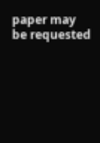paper may be requested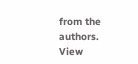from the authors.
View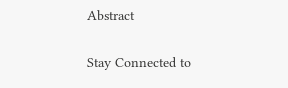Abstract

Stay Connected to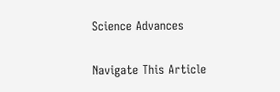Science Advances

Navigate This Article